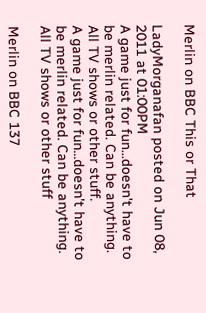Merlin on BBC This or That

LadyMorganafan posted on Jun 08, 2011 at 01:00PM
A game just for fun...doesn't have to be merlin related. Can be anything. All TV shows or other stuff.
A game just for fun...doesn't have to be merlin related. Can be anything. All TV shows or other stuff

Merlin on BBC 137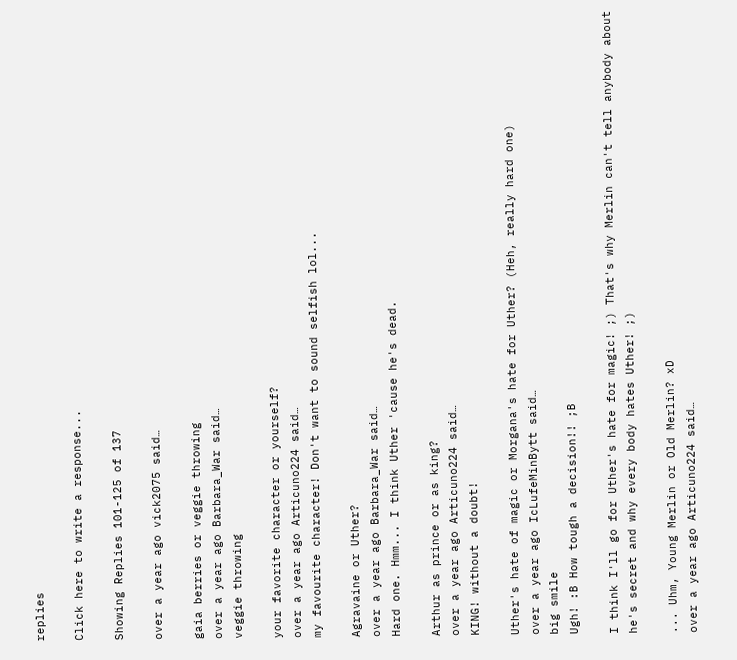replies

Click here to write a response...

Showing Replies 101-125 of 137

over a year ago vick2075 said…

gaia berries or veggie throwing
over a year ago Barbara_War said…
veggie throwing

your favorite character or yourself?
over a year ago Articuno224 said…
my favourite character! Don't want to sound selfish lol...

Agravaine or Uther?
over a year ago Barbara_War said…
Hard one. Hmm... I think Uther 'cause he's dead.

Arthur as prince or as king?
over a year ago Articuno224 said…
KING! without a doubt!

Uther's hate of magic or Morgana's hate for Uther? (Heh, really hard one)
over a year ago IcLufeMinBytt said…
big smile
Ugh! :B How tough a decision!! ;B

I think I'll go for Uther's hate for magic! ;) That's why Merlin can't tell anybody about he's secret and why every body hates Uther! ;)

... Uhm, Young Merlin or Old Merlin? xD
over a year ago Articuno224 said…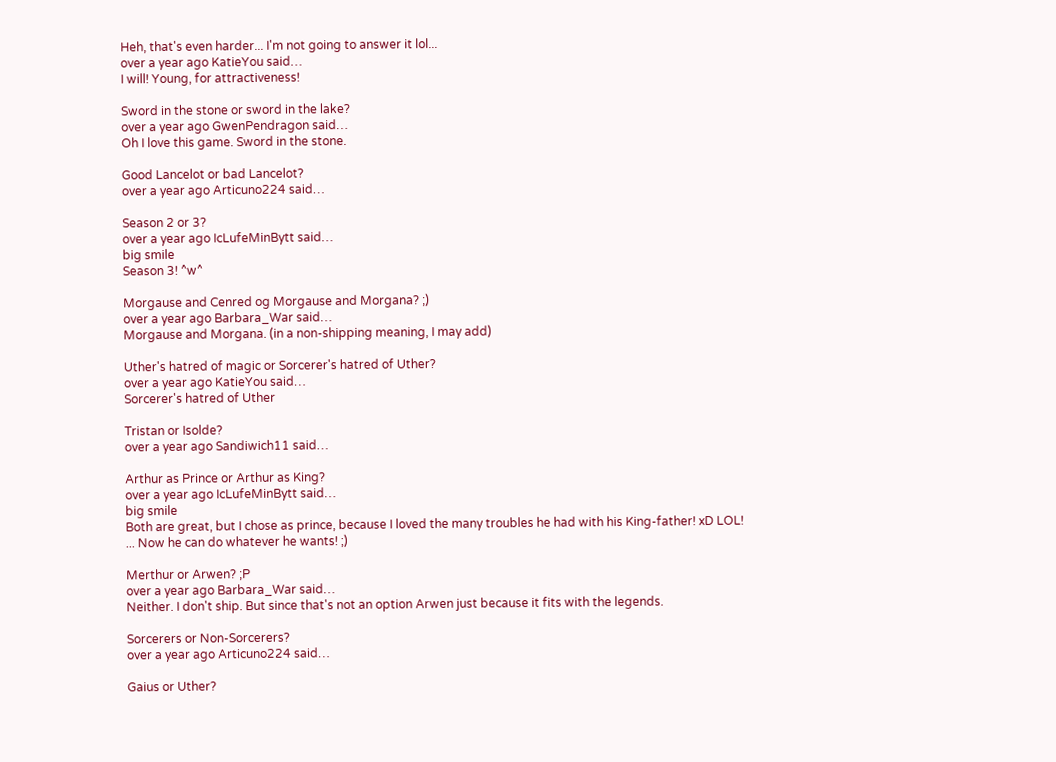Heh, that's even harder... I'm not going to answer it lol...
over a year ago KatieYou said…
I will! Young, for attractiveness!

Sword in the stone or sword in the lake?
over a year ago GwenPendragon said…
Oh I love this game. Sword in the stone.

Good Lancelot or bad Lancelot?
over a year ago Articuno224 said…

Season 2 or 3?
over a year ago IcLufeMinBytt said…
big smile
Season 3! ^w^

Morgause and Cenred og Morgause and Morgana? ;)
over a year ago Barbara_War said…
Morgause and Morgana. (in a non-shipping meaning, I may add)

Uther's hatred of magic or Sorcerer's hatred of Uther?
over a year ago KatieYou said…
Sorcerer's hatred of Uther

Tristan or Isolde?
over a year ago Sandiwich11 said…

Arthur as Prince or Arthur as King?
over a year ago IcLufeMinBytt said…
big smile
Both are great, but I chose as prince, because I loved the many troubles he had with his King-father! xD LOL!
... Now he can do whatever he wants! ;)

Merthur or Arwen? ;P
over a year ago Barbara_War said…
Neither. I don't ship. But since that's not an option Arwen just because it fits with the legends.

Sorcerers or Non-Sorcerers?
over a year ago Articuno224 said…

Gaius or Uther?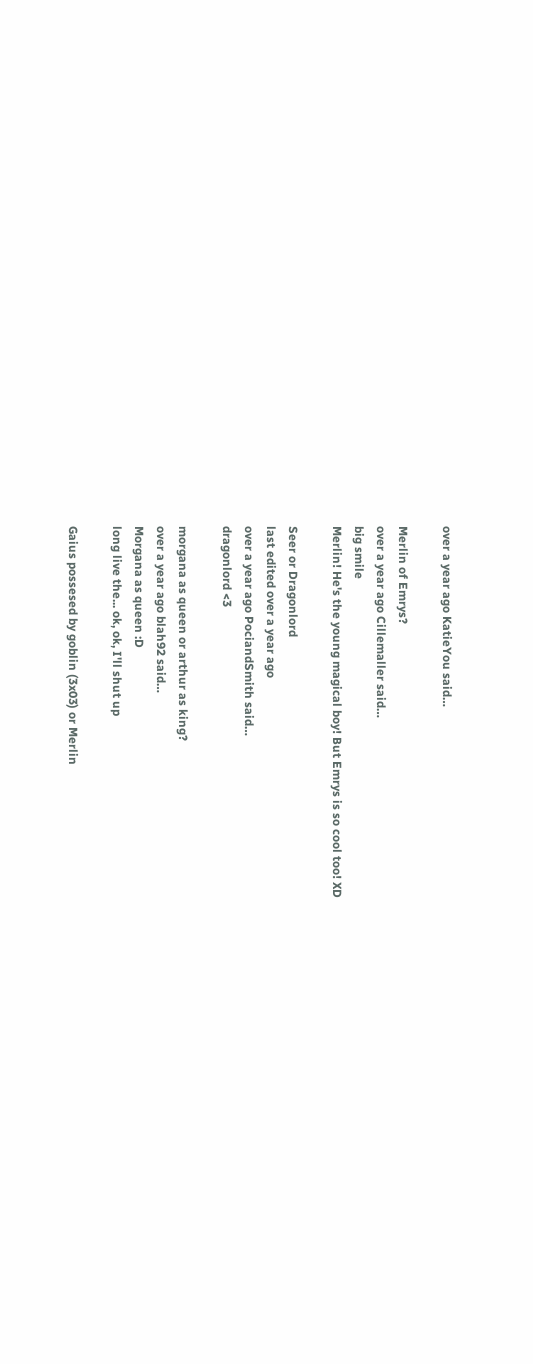over a year ago KatieYou said…

Merlin of Emrys?
over a year ago Cillemaller said…
big smile
Merlin! He's the young magical boy! But Emrys is so cool too! XD

Seer or Dragonlord
last edited over a year ago
over a year ago PociandSmith said…
dragonlord <3

morgana as queen or arthur as king?
over a year ago blah92 said…
Morgana as queen :D
long live the... ok, ok, I'll shut up

Gaius possesed by goblin (3x03) or Merlin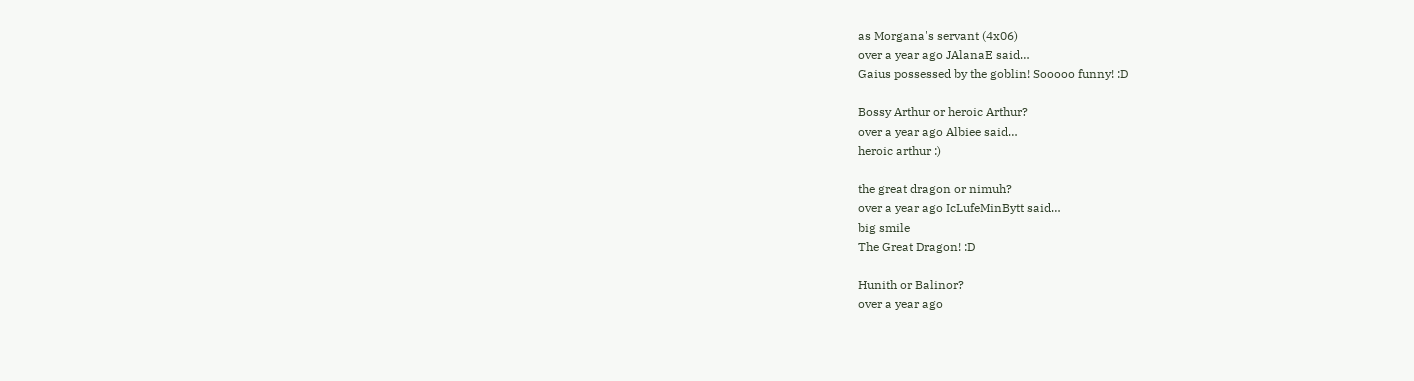as Morgana's servant (4x06)
over a year ago JAlanaE said…
Gaius possessed by the goblin! Sooooo funny! :D

Bossy Arthur or heroic Arthur?
over a year ago Albiee said…
heroic arthur :)

the great dragon or nimuh?
over a year ago IcLufeMinBytt said…
big smile
The Great Dragon! :D

Hunith or Balinor?
over a year ago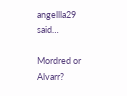angellla29 said…

Mordred or Alvarr?